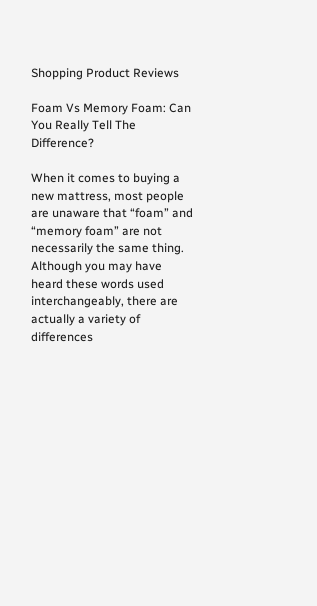Shopping Product Reviews

Foam Vs Memory Foam: Can You Really Tell The Difference?

When it comes to buying a new mattress, most people are unaware that “foam” and “memory foam” are not necessarily the same thing. Although you may have heard these words used interchangeably, there are actually a variety of differences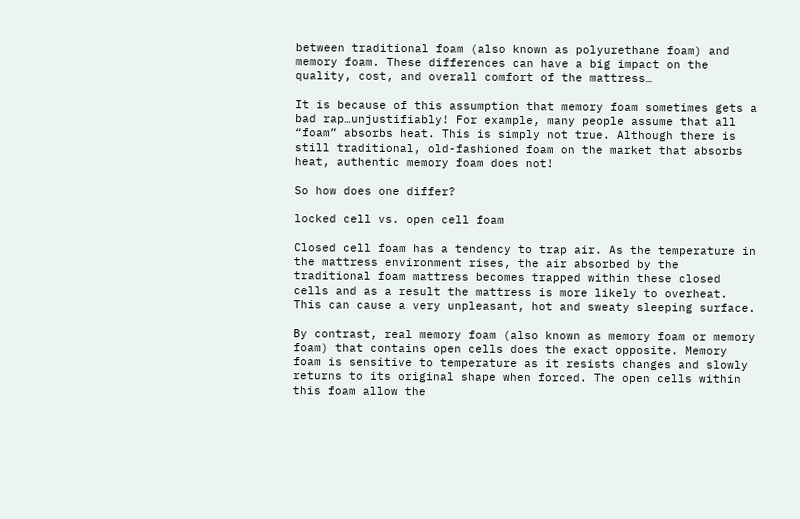between traditional foam (also known as polyurethane foam) and memory foam. These differences can have a big impact on the quality, cost, and overall comfort of the mattress…

It is because of this assumption that memory foam sometimes gets a bad rap…unjustifiably! For example, many people assume that all “foam” absorbs heat. This is simply not true. Although there is still traditional, old-fashioned foam on the market that absorbs heat, authentic memory foam does not!

So how does one differ?

locked cell vs. open cell foam

Closed cell foam has a tendency to trap air. As the temperature in the mattress environment rises, the air absorbed by the traditional foam mattress becomes trapped within these closed cells and as a result the mattress is more likely to overheat. This can cause a very unpleasant, hot and sweaty sleeping surface.

By contrast, real memory foam (also known as memory foam or memory foam) that contains open cells does the exact opposite. Memory foam is sensitive to temperature as it resists changes and slowly returns to its original shape when forced. The open cells within this foam allow the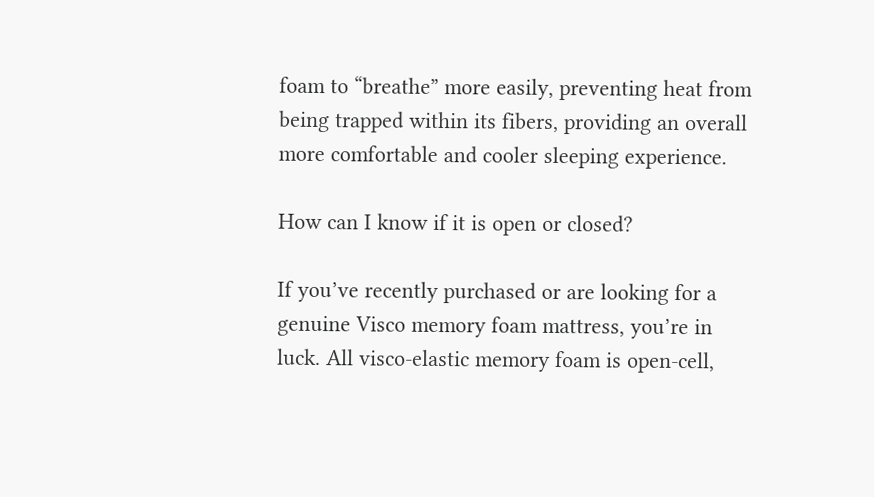foam to “breathe” more easily, preventing heat from being trapped within its fibers, providing an overall more comfortable and cooler sleeping experience.

How can I know if it is open or closed?

If you’ve recently purchased or are looking for a genuine Visco memory foam mattress, you’re in luck. All visco-elastic memory foam is open-cell,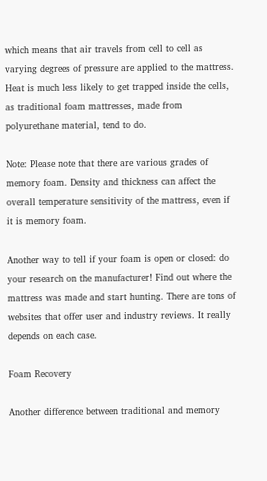which means that air travels from cell to cell as varying degrees of pressure are applied to the mattress. Heat is much less likely to get trapped inside the cells, as traditional foam mattresses, made from polyurethane material, tend to do.

Note: Please note that there are various grades of memory foam. Density and thickness can affect the overall temperature sensitivity of the mattress, even if it is memory foam.

Another way to tell if your foam is open or closed: do your research on the manufacturer! Find out where the mattress was made and start hunting. There are tons of websites that offer user and industry reviews. It really depends on each case.

Foam Recovery

Another difference between traditional and memory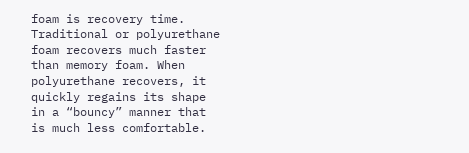foam is recovery time. Traditional or polyurethane foam recovers much faster than memory foam. When polyurethane recovers, it quickly regains its shape in a “bouncy” manner that is much less comfortable.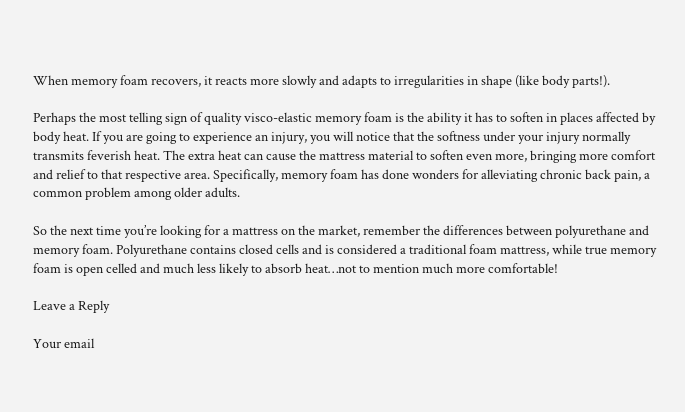When memory foam recovers, it reacts more slowly and adapts to irregularities in shape (like body parts!).

Perhaps the most telling sign of quality visco-elastic memory foam is the ability it has to soften in places affected by body heat. If you are going to experience an injury, you will notice that the softness under your injury normally transmits feverish heat. The extra heat can cause the mattress material to soften even more, bringing more comfort and relief to that respective area. Specifically, memory foam has done wonders for alleviating chronic back pain, a common problem among older adults.

So the next time you’re looking for a mattress on the market, remember the differences between polyurethane and memory foam. Polyurethane contains closed cells and is considered a traditional foam mattress, while true memory foam is open celled and much less likely to absorb heat…not to mention much more comfortable!

Leave a Reply

Your email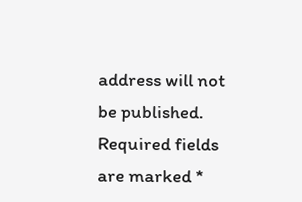address will not be published. Required fields are marked *